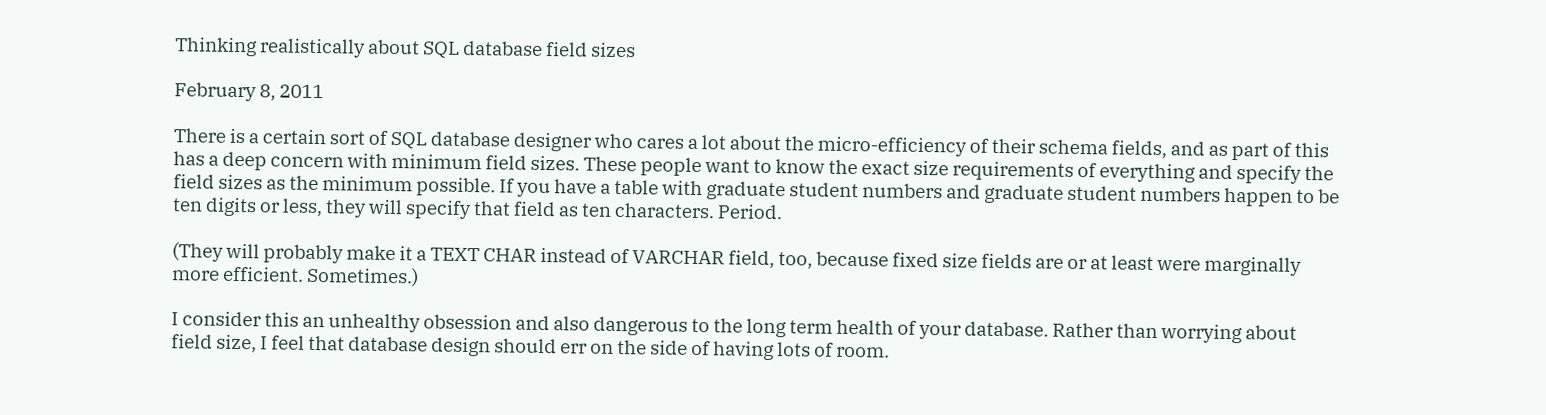Thinking realistically about SQL database field sizes

February 8, 2011

There is a certain sort of SQL database designer who cares a lot about the micro-efficiency of their schema fields, and as part of this has a deep concern with minimum field sizes. These people want to know the exact size requirements of everything and specify the field sizes as the minimum possible. If you have a table with graduate student numbers and graduate student numbers happen to be ten digits or less, they will specify that field as ten characters. Period.

(They will probably make it a TEXT CHAR instead of VARCHAR field, too, because fixed size fields are or at least were marginally more efficient. Sometimes.)

I consider this an unhealthy obsession and also dangerous to the long term health of your database. Rather than worrying about field size, I feel that database design should err on the side of having lots of room.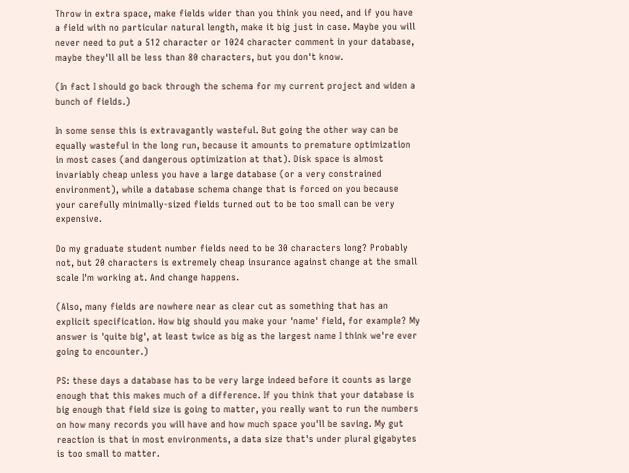Throw in extra space, make fields wider than you think you need, and if you have a field with no particular natural length, make it big just in case. Maybe you will never need to put a 512 character or 1024 character comment in your database, maybe they'll all be less than 80 characters, but you don't know.

(In fact I should go back through the schema for my current project and widen a bunch of fields.)

In some sense this is extravagantly wasteful. But going the other way can be equally wasteful in the long run, because it amounts to premature optimization in most cases (and dangerous optimization at that). Disk space is almost invariably cheap unless you have a large database (or a very constrained environment), while a database schema change that is forced on you because your carefully minimally-sized fields turned out to be too small can be very expensive.

Do my graduate student number fields need to be 30 characters long? Probably not, but 20 characters is extremely cheap insurance against change at the small scale I'm working at. And change happens.

(Also, many fields are nowhere near as clear cut as something that has an explicit specification. How big should you make your 'name' field, for example? My answer is 'quite big', at least twice as big as the largest name I think we're ever going to encounter.)

PS: these days a database has to be very large indeed before it counts as large enough that this makes much of a difference. If you think that your database is big enough that field size is going to matter, you really want to run the numbers on how many records you will have and how much space you'll be saving. My gut reaction is that in most environments, a data size that's under plural gigabytes is too small to matter.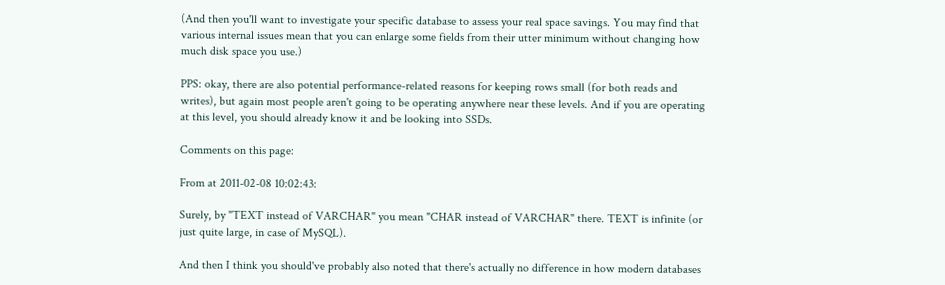(And then you'll want to investigate your specific database to assess your real space savings. You may find that various internal issues mean that you can enlarge some fields from their utter minimum without changing how much disk space you use.)

PPS: okay, there are also potential performance-related reasons for keeping rows small (for both reads and writes), but again most people aren't going to be operating anywhere near these levels. And if you are operating at this level, you should already know it and be looking into SSDs.

Comments on this page:

From at 2011-02-08 10:02:43:

Surely, by "TEXT instead of VARCHAR" you mean "CHAR instead of VARCHAR" there. TEXT is infinite (or just quite large, in case of MySQL).

And then I think you should've probably also noted that there's actually no difference in how modern databases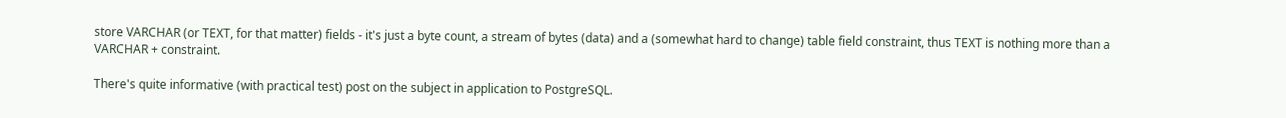store VARCHAR (or TEXT, for that matter) fields - it's just a byte count, a stream of bytes (data) and a (somewhat hard to change) table field constraint, thus TEXT is nothing more than a VARCHAR + constraint.

There's quite informative (with practical test) post on the subject in application to PostgreSQL.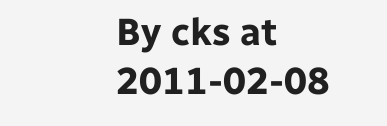By cks at 2011-02-08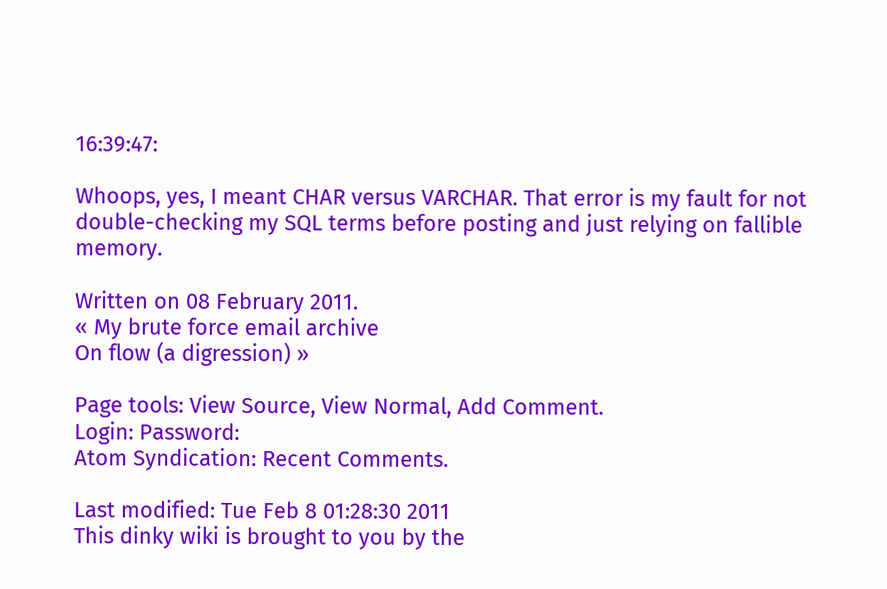16:39:47:

Whoops, yes, I meant CHAR versus VARCHAR. That error is my fault for not double-checking my SQL terms before posting and just relying on fallible memory.

Written on 08 February 2011.
« My brute force email archive
On flow (a digression) »

Page tools: View Source, View Normal, Add Comment.
Login: Password:
Atom Syndication: Recent Comments.

Last modified: Tue Feb 8 01:28:30 2011
This dinky wiki is brought to you by the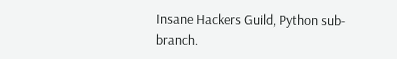Insane Hackers Guild, Python sub-branch.